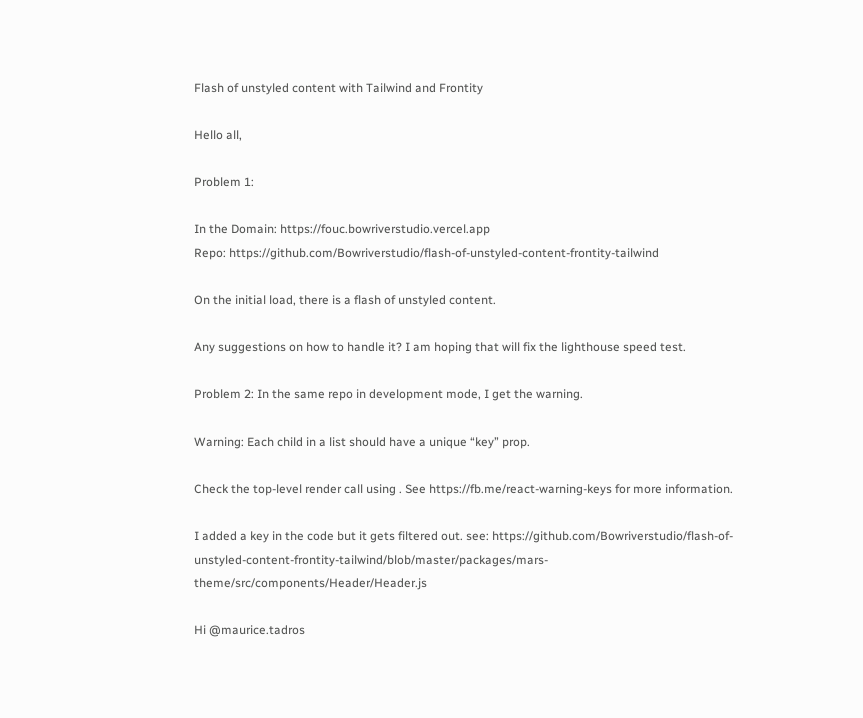Flash of unstyled content with Tailwind and Frontity

Hello all,

Problem 1:

In the Domain: https://fouc.bowriverstudio.vercel.app
Repo: https://github.com/Bowriverstudio/flash-of-unstyled-content-frontity-tailwind

On the initial load, there is a flash of unstyled content.

Any suggestions on how to handle it? I am hoping that will fix the lighthouse speed test.

Problem 2: In the same repo in development mode, I get the warning.

Warning: Each child in a list should have a unique “key” prop.

Check the top-level render call using . See https://fb.me/react-warning-keys for more information.

I added a key in the code but it gets filtered out. see: https://github.com/Bowriverstudio/flash-of-unstyled-content-frontity-tailwind/blob/master/packages/mars-theme/src/components/Header/Header.js

Hi @maurice.tadros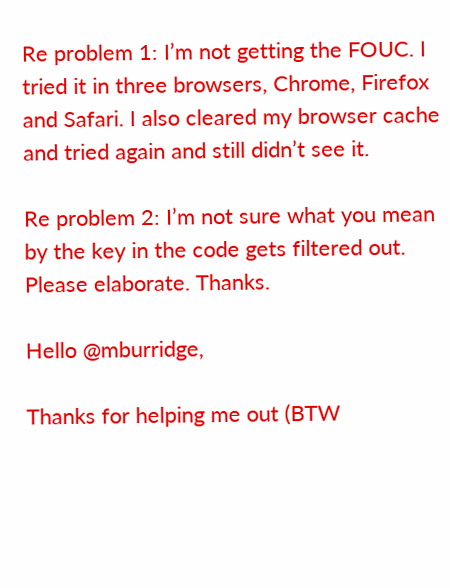Re problem 1: I’m not getting the FOUC. I tried it in three browsers, Chrome, Firefox and Safari. I also cleared my browser cache and tried again and still didn’t see it.

Re problem 2: I’m not sure what you mean by the key in the code gets filtered out. Please elaborate. Thanks.

Hello @mburridge,

Thanks for helping me out (BTW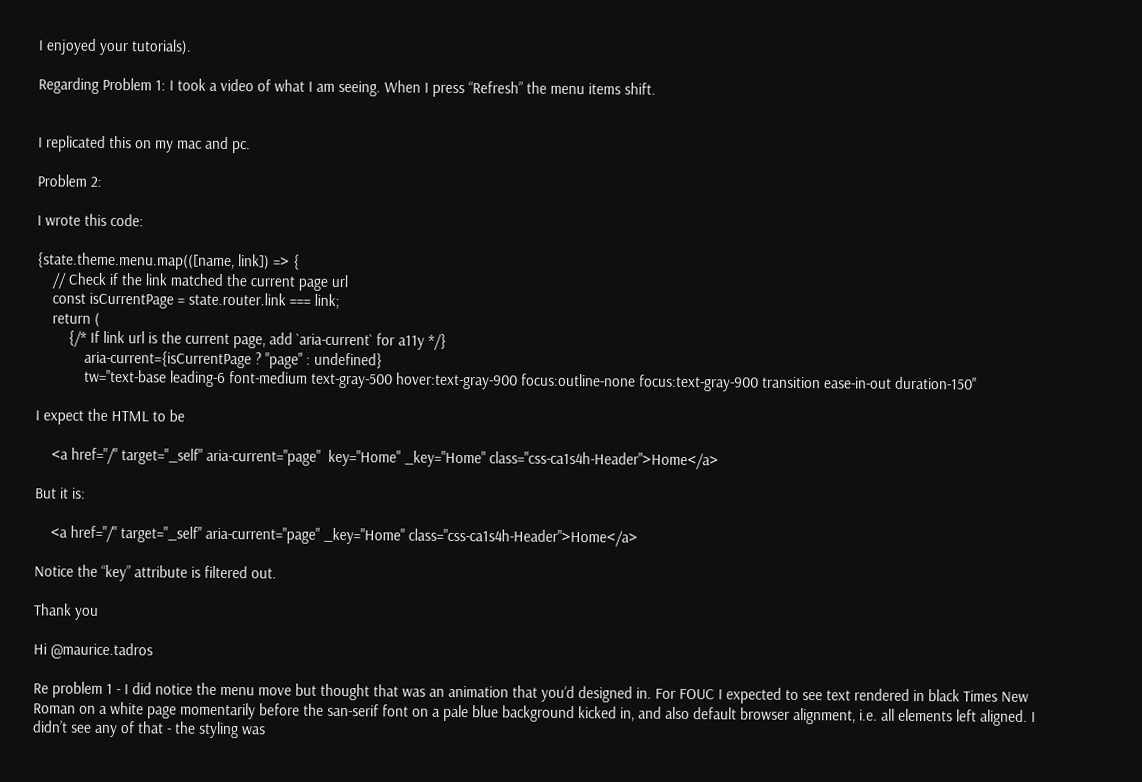I enjoyed your tutorials).

Regarding Problem 1: I took a video of what I am seeing. When I press “Refresh” the menu items shift.


I replicated this on my mac and pc.

Problem 2:

I wrote this code:

{state.theme.menu.map(([name, link]) => {
    // Check if the link matched the current page url
    const isCurrentPage = state.router.link === link;
    return (
        {/* If link url is the current page, add `aria-current` for a11y */}
            aria-current={isCurrentPage ? "page" : undefined}
            tw="text-base leading-6 font-medium text-gray-500 hover:text-gray-900 focus:outline-none focus:text-gray-900 transition ease-in-out duration-150"

I expect the HTML to be

    <a href="/" target="_self" aria-current="page"  key="Home" _key="Home" class="css-ca1s4h-Header">Home</a>

But it is:

    <a href="/" target="_self" aria-current="page" _key="Home" class="css-ca1s4h-Header">Home</a>

Notice the “key” attribute is filtered out.

Thank you

Hi @maurice.tadros

Re problem 1 - I did notice the menu move but thought that was an animation that you’d designed in. For FOUC I expected to see text rendered in black Times New Roman on a white page momentarily before the san-serif font on a pale blue background kicked in, and also default browser alignment, i.e. all elements left aligned. I didn’t see any of that - the styling was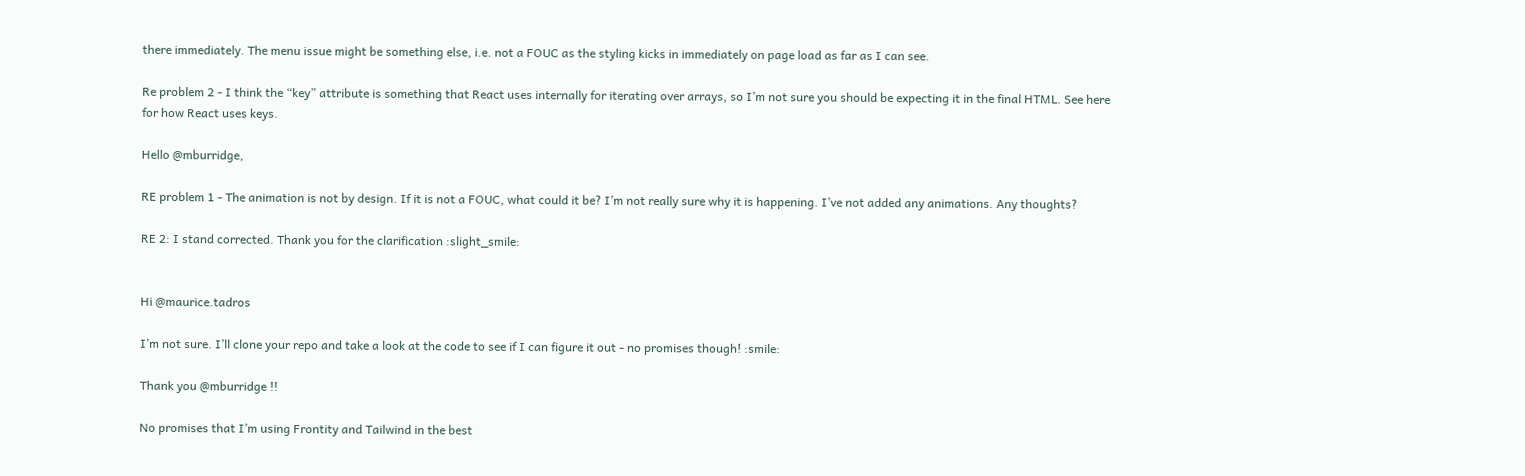there immediately. The menu issue might be something else, i.e. not a FOUC as the styling kicks in immediately on page load as far as I can see.

Re problem 2 - I think the “key” attribute is something that React uses internally for iterating over arrays, so I’m not sure you should be expecting it in the final HTML. See here for how React uses keys.

Hello @mburridge,

RE problem 1 - The animation is not by design. If it is not a FOUC, what could it be? I’m not really sure why it is happening. I’ve not added any animations. Any thoughts?

RE 2: I stand corrected. Thank you for the clarification :slight_smile:


Hi @maurice.tadros

I’m not sure. I’ll clone your repo and take a look at the code to see if I can figure it out - no promises though! :smile:

Thank you @mburridge !!

No promises that I’m using Frontity and Tailwind in the best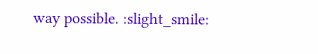way possible. :slight_smile: